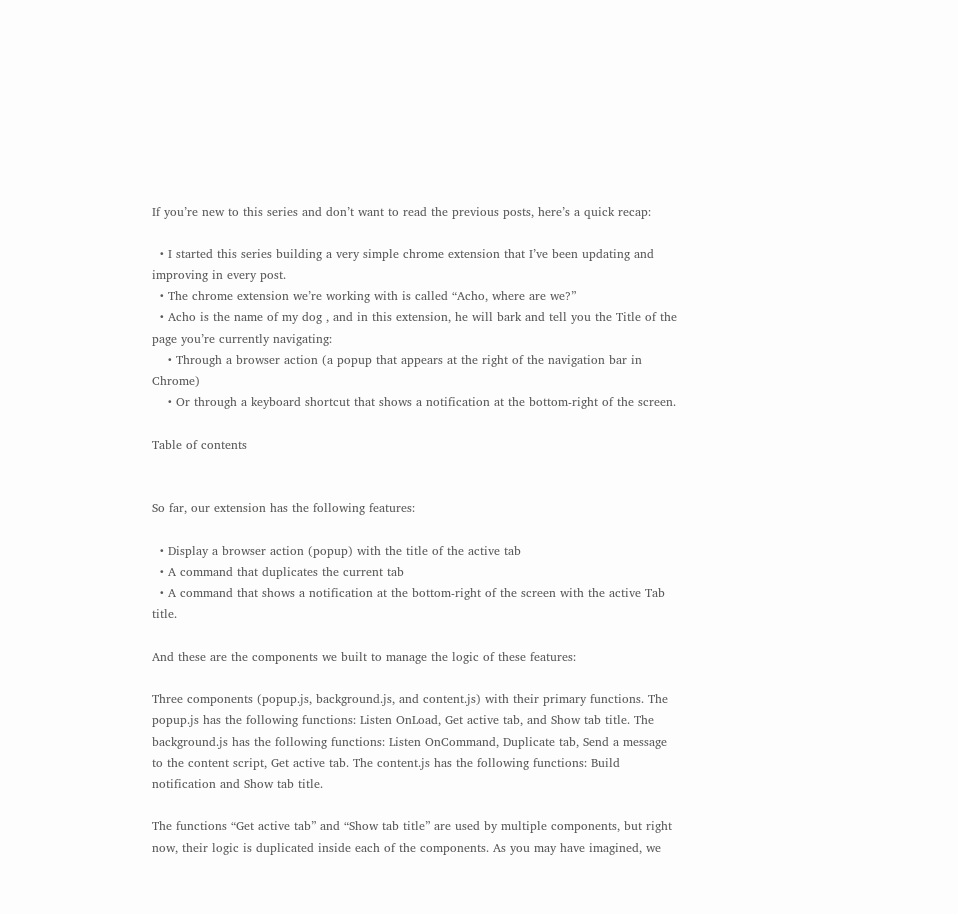If you’re new to this series and don’t want to read the previous posts, here’s a quick recap:

  • I started this series building a very simple chrome extension that I’ve been updating and improving in every post.
  • The chrome extension we’re working with is called “Acho, where are we?”
  • Acho is the name of my dog , and in this extension, he will bark and tell you the Title of the page you’re currently navigating:
    • Through a browser action (a popup that appears at the right of the navigation bar in Chrome)
    • Or through a keyboard shortcut that shows a notification at the bottom-right of the screen.

Table of contents


So far, our extension has the following features:

  • Display a browser action (popup) with the title of the active tab
  • A command that duplicates the current tab
  • A command that shows a notification at the bottom-right of the screen with the active Tab title.

And these are the components we built to manage the logic of these features:

Three components (popup.js, background.js, and content.js) with their primary functions. The popup.js has the following functions: Listen OnLoad, Get active tab, and Show tab title. The background.js has the following functions: Listen OnCommand, Duplicate tab, Send a message to the content script, Get active tab. The content.js has the following functions: Build notification and Show tab title.

The functions “Get active tab” and “Show tab title” are used by multiple components, but right now, their logic is duplicated inside each of the components. As you may have imagined, we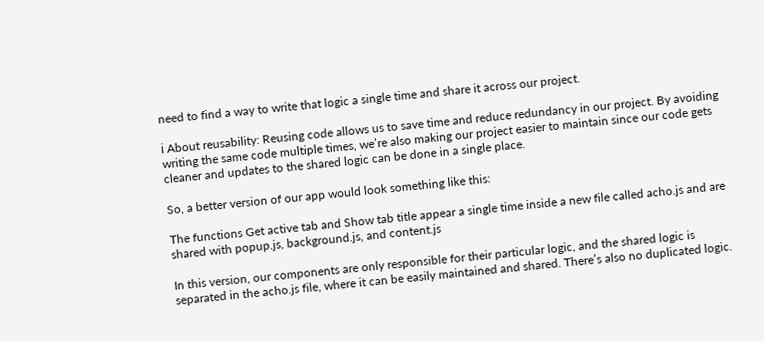need to find a way to write that logic a single time and share it across our project.

ℹ About reusability: Reusing code allows us to save time and reduce redundancy in our project. By avoiding writing the same code multiple times, we’re also making our project easier to maintain since our code gets cleaner and updates to the shared logic can be done in a single place.

So, a better version of our app would look something like this:

The functions Get active tab and Show tab title appear a single time inside a new file called acho.js and are shared with popup.js, background.js, and content.js

In this version, our components are only responsible for their particular logic, and the shared logic is separated in the acho.js file, where it can be easily maintained and shared. There’s also no duplicated logic.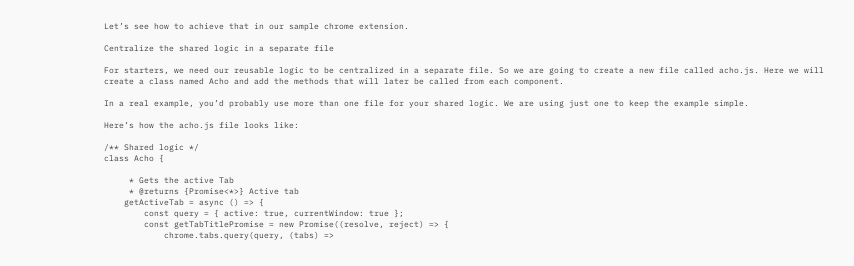Let’s see how to achieve that in our sample chrome extension.

Centralize the shared logic in a separate file

For starters, we need our reusable logic to be centralized in a separate file. So we are going to create a new file called acho.js. Here we will create a class named Acho and add the methods that will later be called from each component.

In a real example, you’d probably use more than one file for your shared logic. We are using just one to keep the example simple.

Here’s how the acho.js file looks like:

/** Shared logic */
class Acho {

     * Gets the active Tab
     * @returns {Promise<*>} Active tab
    getActiveTab = async () => {
        const query = { active: true, currentWindow: true };
        const getTabTitlePromise = new Promise((resolve, reject) => {
            chrome.tabs.query(query, (tabs) =>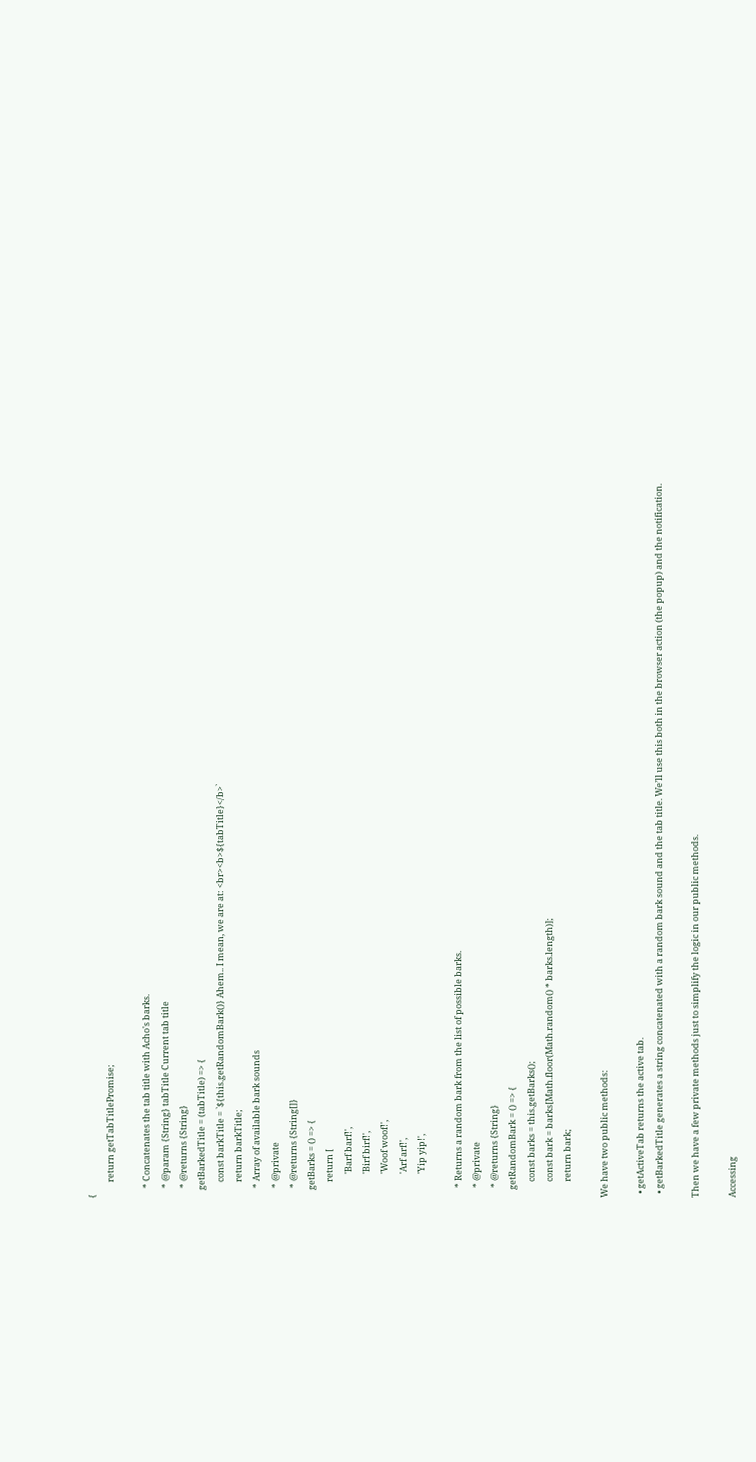{
        return getTabTitlePromise;

     * Concatenates the tab title with Acho's barks.
     * @param {String} tabTitle Current tab title
     * @returns {String}
    getBarkedTitle = (tabTitle) => {
        const barkTitle = `${this.getRandomBark()} Ahem.. I mean, we are at: <br><b>${tabTitle}</b>`
        return barkTitle;
     * Array of available bark sounds
     * @private
     * @returns {String[]}
    getBarks = () => {
        return [
            'Barf barf!',
            'Birf birf!',
            'Woof woof!',
            'Arf arf!',
            'Yip yip!',

     * Returns a random bark from the list of possible barks.
     * @private
     * @returns {String}
    getRandomBark = () => {
        const barks = this.getBarks();
        const bark = barks[Math.floor(Math.random() * barks.length)];
        return bark;

We have two public methods:

  • getActiveTab returns the active tab.
  • getBarkedTitle generates a string concatenated with a random bark sound and the tab title. We’ll use this both in the browser action (the popup) and the notification.

Then we have a few private methods just to simplify the logic in our public methods.

Accessing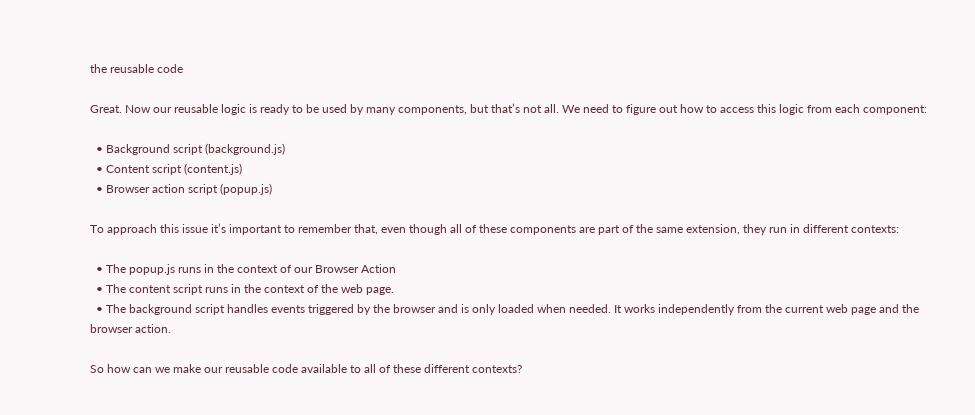the reusable code

Great. Now our reusable logic is ready to be used by many components, but that’s not all. We need to figure out how to access this logic from each component:

  • Background script (background.js)
  • Content script (content.js)
  • Browser action script (popup.js)

To approach this issue it’s important to remember that, even though all of these components are part of the same extension, they run in different contexts:

  • The popup.js runs in the context of our Browser Action
  • The content script runs in the context of the web page.
  • The background script handles events triggered by the browser and is only loaded when needed. It works independently from the current web page and the browser action.

So how can we make our reusable code available to all of these different contexts?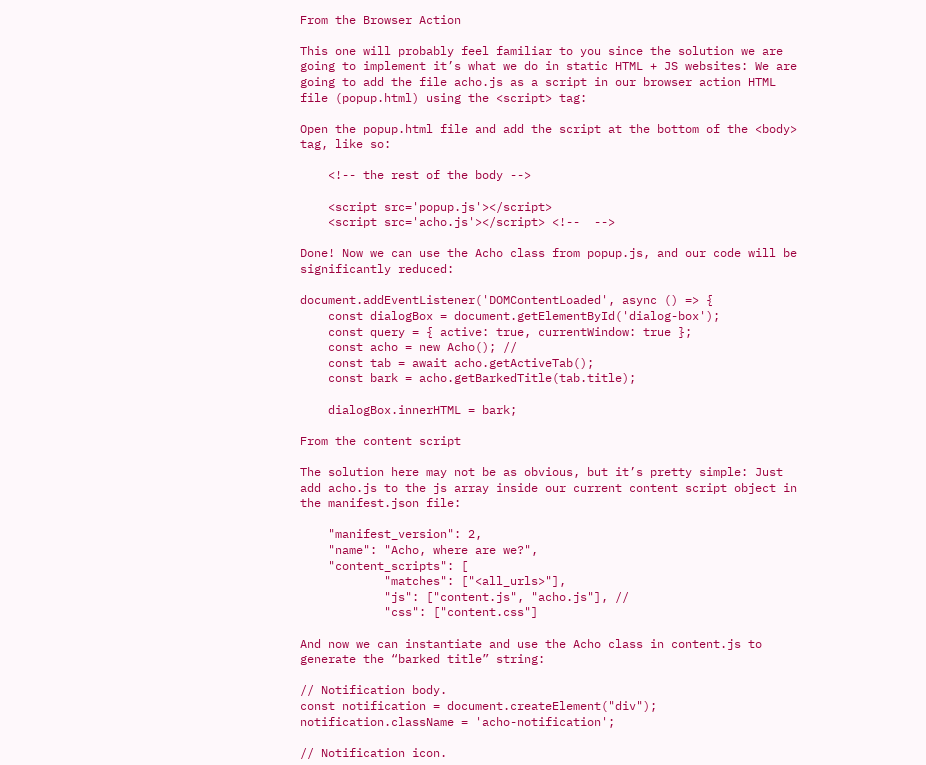From the Browser Action

This one will probably feel familiar to you since the solution we are going to implement it’s what we do in static HTML + JS websites: We are going to add the file acho.js as a script in our browser action HTML file (popup.html) using the <script> tag:

Open the popup.html file and add the script at the bottom of the <body> tag, like so:

    <!-- the rest of the body -->

    <script src='popup.js'></script>
    <script src='acho.js'></script> <!--  -->

Done! Now we can use the Acho class from popup.js, and our code will be significantly reduced:

document.addEventListener('DOMContentLoaded', async () => {
    const dialogBox = document.getElementById('dialog-box');
    const query = { active: true, currentWindow: true };
    const acho = new Acho(); //
    const tab = await acho.getActiveTab();
    const bark = acho.getBarkedTitle(tab.title);

    dialogBox.innerHTML = bark;

From the content script

The solution here may not be as obvious, but it’s pretty simple: Just add acho.js to the js array inside our current content script object in the manifest.json file:

    "manifest_version": 2,
    "name": "Acho, where are we?",
    "content_scripts": [
            "matches": ["<all_urls>"],
            "js": ["content.js", "acho.js"], //
            "css": ["content.css"]

And now we can instantiate and use the Acho class in content.js to generate the “barked title” string:

// Notification body.
const notification = document.createElement("div");
notification.className = 'acho-notification';

// Notification icon.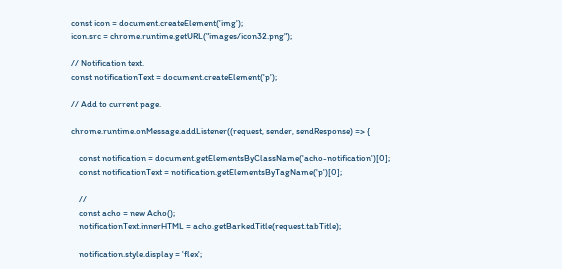const icon = document.createElement('img');
icon.src = chrome.runtime.getURL("images/icon32.png");

// Notification text.
const notificationText = document.createElement('p');

// Add to current page.

chrome.runtime.onMessage.addListener((request, sender, sendResponse) => {

    const notification = document.getElementsByClassName('acho-notification')[0];
    const notificationText = notification.getElementsByTagName('p')[0];

    //
    const acho = new Acho();
    notificationText.innerHTML = acho.getBarkedTitle(request.tabTitle);

    notification.style.display = 'flex';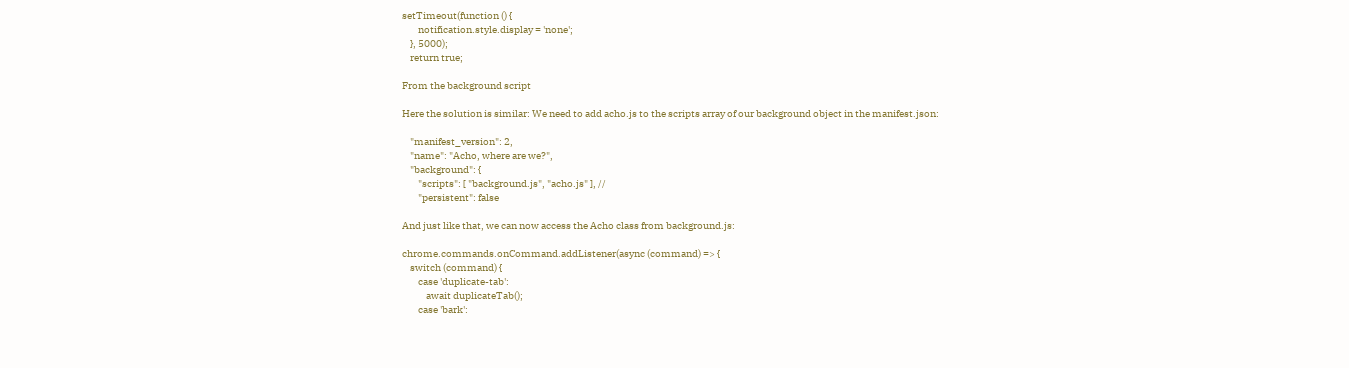setTimeout(function () {
        notification.style.display = 'none';
    }, 5000);
    return true;

From the background script

Here the solution is similar: We need to add acho.js to the scripts array of our background object in the manifest.json:

    "manifest_version": 2,
    "name": "Acho, where are we?",
    "background": {
        "scripts": [ "background.js", "acho.js" ], //
        "persistent": false

And just like that, we can now access the Acho class from background.js:

chrome.commands.onCommand.addListener(async (command) => {
    switch (command) {
        case 'duplicate-tab':
            await duplicateTab();
        case 'bark':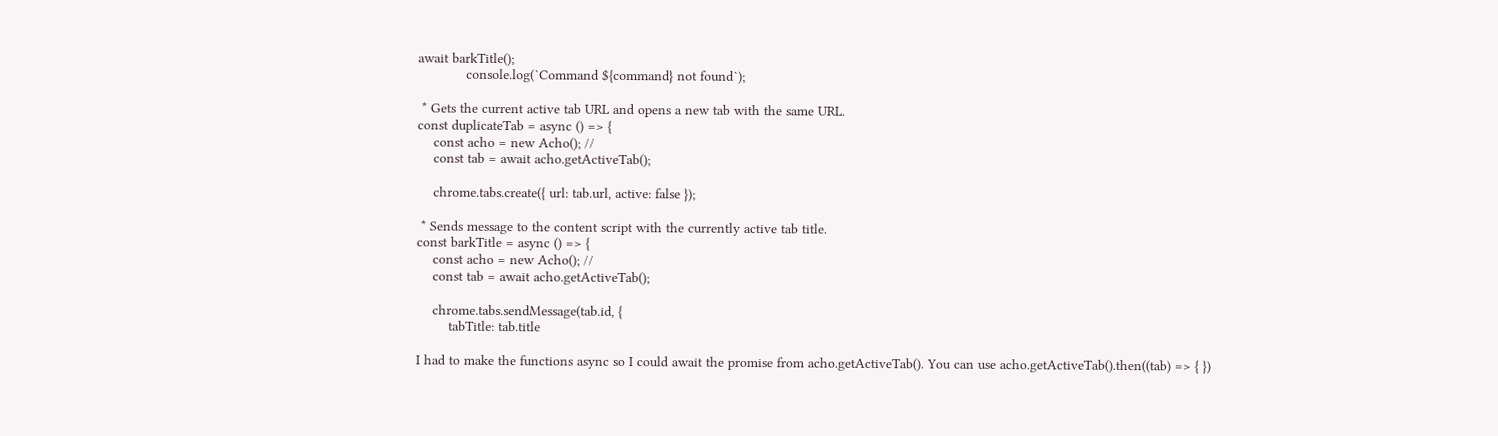await barkTitle();
            console.log(`Command ${command} not found`);

 * Gets the current active tab URL and opens a new tab with the same URL.
const duplicateTab = async () => {
    const acho = new Acho(); //
    const tab = await acho.getActiveTab();

    chrome.tabs.create({ url: tab.url, active: false });

 * Sends message to the content script with the currently active tab title.
const barkTitle = async () => {
    const acho = new Acho(); //
    const tab = await acho.getActiveTab();

    chrome.tabs.sendMessage(tab.id, {
        tabTitle: tab.title

I had to make the functions async so I could await the promise from acho.getActiveTab(). You can use acho.getActiveTab().then((tab) => { })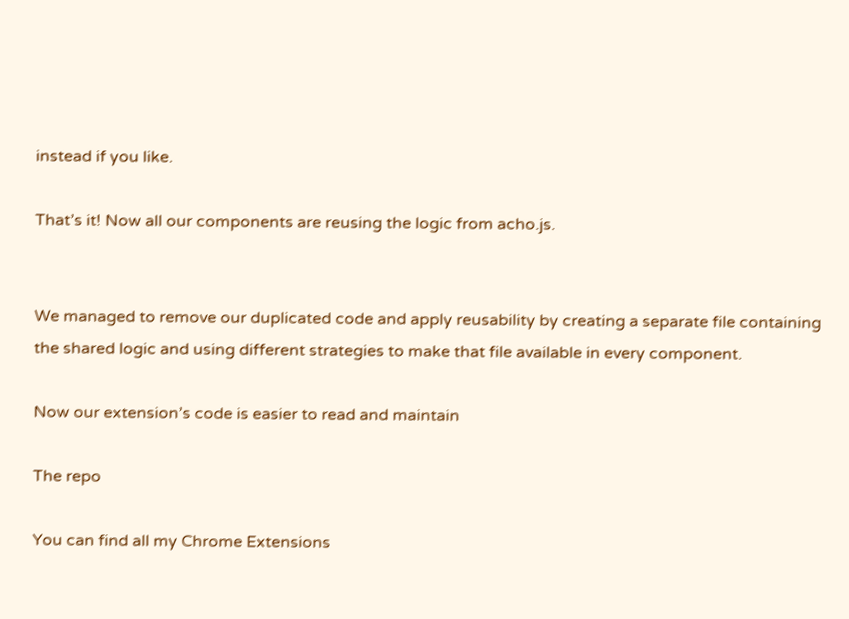instead if you like.

That’s it! Now all our components are reusing the logic from acho.js.


We managed to remove our duplicated code and apply reusability by creating a separate file containing the shared logic and using different strategies to make that file available in every component.

Now our extension’s code is easier to read and maintain

The repo

You can find all my Chrome Extensions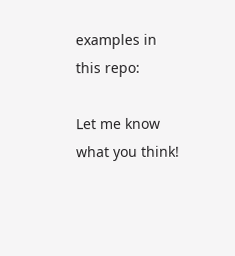examples in this repo:

Let me know what you think!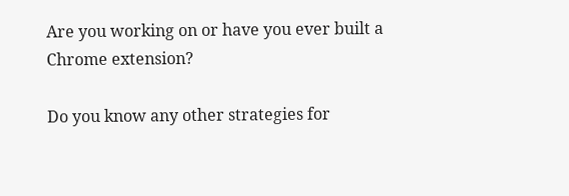Are you working on or have you ever built a Chrome extension?

Do you know any other strategies for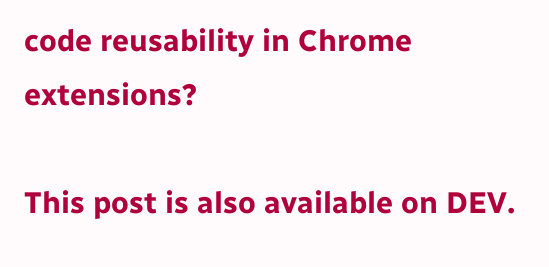code reusability in Chrome extensions?

This post is also available on DEV.